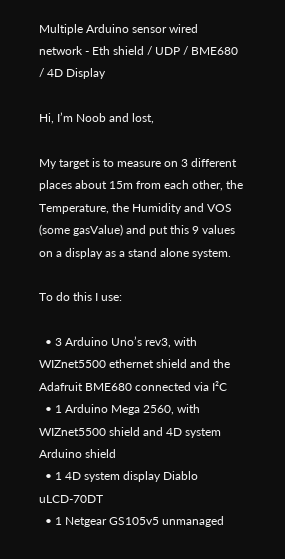Multiple Arduino sensor wired network - Eth shield / UDP / BME680 / 4D Display

Hi, I’m Noob and lost,

My target is to measure on 3 different places about 15m from each other, the Temperature, the Humidity and VOS (some gasValue) and put this 9 values on a display as a stand alone system.

To do this I use:

  • 3 Arduino Uno’s rev3, with WIZnet5500 ethernet shield and the Adafruit BME680 connected via I²C
  • 1 Arduino Mega 2560, with WIZnet5500 shield and 4D system Arduino shield
  • 1 4D system display Diablo uLCD-70DT
  • 1 Netgear GS105v5 unmanaged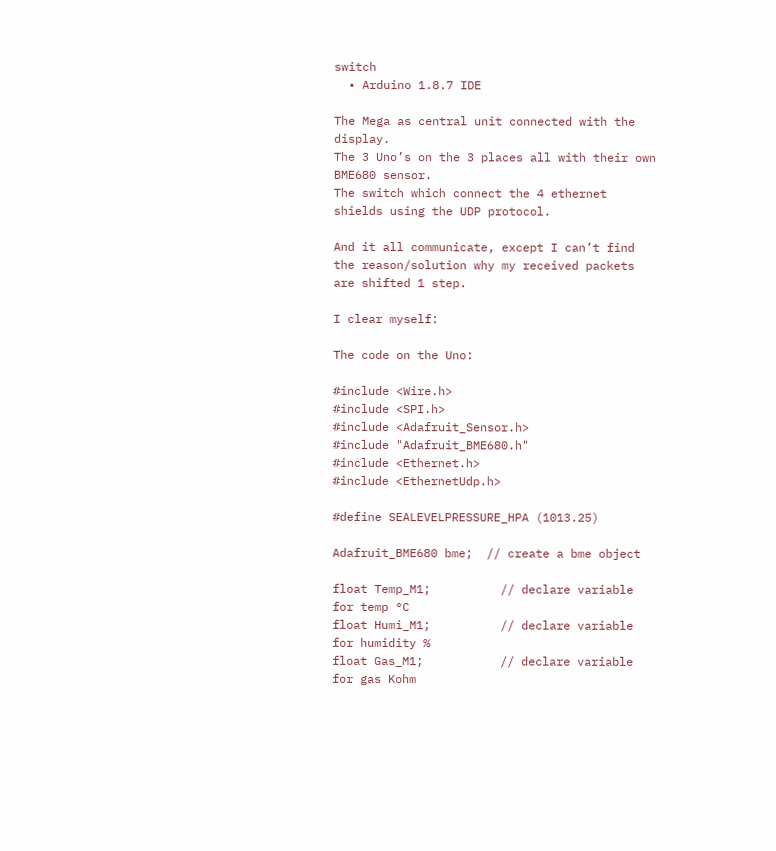switch
  • Arduino 1.8.7 IDE

The Mega as central unit connected with the display.
The 3 Uno’s on the 3 places all with their own BME680 sensor.
The switch which connect the 4 ethernet shields using the UDP protocol.

And it all communicate, except I can’t find the reason/solution why my received packets are shifted 1 step.

I clear myself:

The code on the Uno:

#include <Wire.h>
#include <SPI.h>
#include <Adafruit_Sensor.h>
#include "Adafruit_BME680.h"
#include <Ethernet.h>
#include <EthernetUdp.h>

#define SEALEVELPRESSURE_HPA (1013.25)

Adafruit_BME680 bme;  // create a bme object

float Temp_M1;          // declare variable for temp °C
float Humi_M1;          // declare variable for humidity %
float Gas_M1;           // declare variable for gas Kohm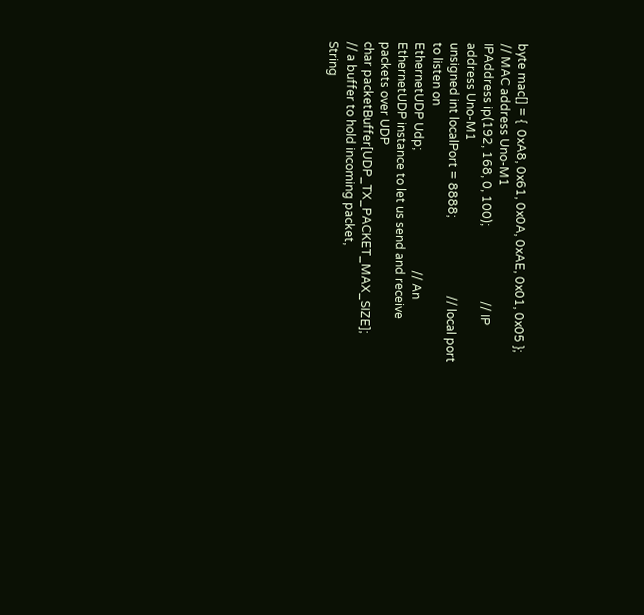byte mac[] = {  0xA8, 0x61, 0x0A, 0xAE, 0x01, 0x05 };   // MAC address Uno-M1
IPAddress ip(192, 168, 0, 100);                         // IP address Uno-M1
unsigned int localPort = 8888;                          // local port to listen on
EthernetUDP Udp;                                        // An EthernetUDP instance to let us send and receive packets over UDP
char packetBuffer[UDP_TX_PACKET_MAX_SIZE];              // a buffer to hold incoming packet,
String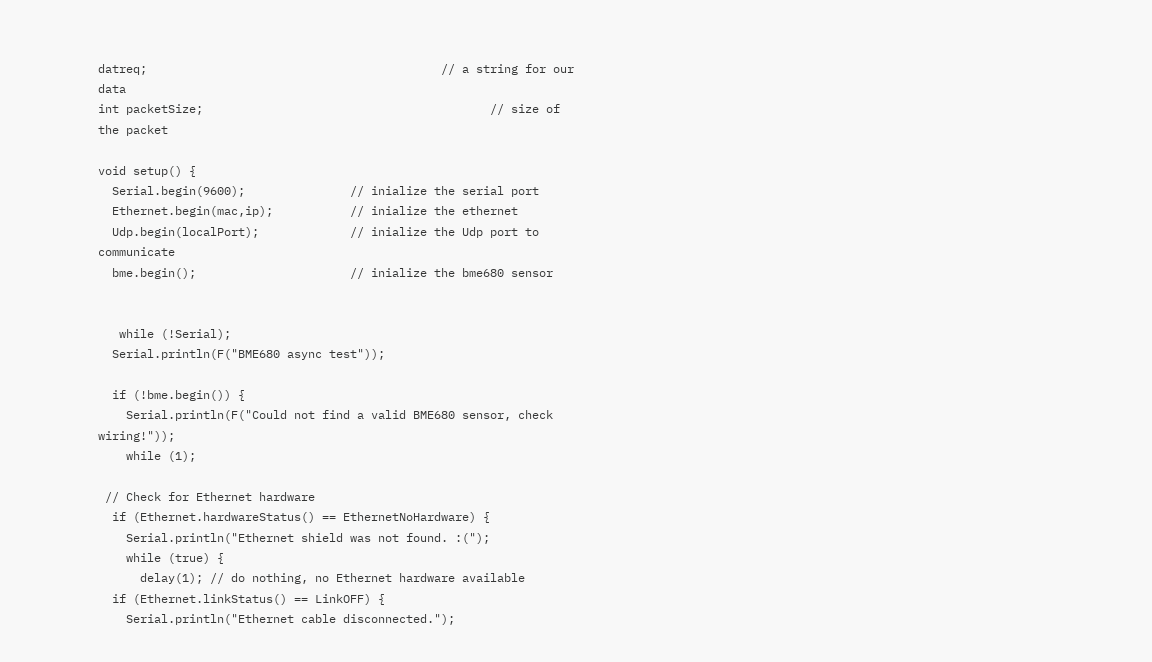datreq;                                          // a string for our data
int packetSize;                                         // size of the packet

void setup() {
  Serial.begin(9600);               // inialize the serial port
  Ethernet.begin(mac,ip);           // inialize the ethernet
  Udp.begin(localPort);             // inialize the Udp port to communicate
  bme.begin();                      // inialize the bme680 sensor


   while (!Serial);
  Serial.println(F("BME680 async test"));

  if (!bme.begin()) {
    Serial.println(F("Could not find a valid BME680 sensor, check wiring!"));
    while (1);

 // Check for Ethernet hardware
  if (Ethernet.hardwareStatus() == EthernetNoHardware) {
    Serial.println("Ethernet shield was not found. :(");
    while (true) {
      delay(1); // do nothing, no Ethernet hardware available
  if (Ethernet.linkStatus() == LinkOFF) {
    Serial.println("Ethernet cable disconnected.");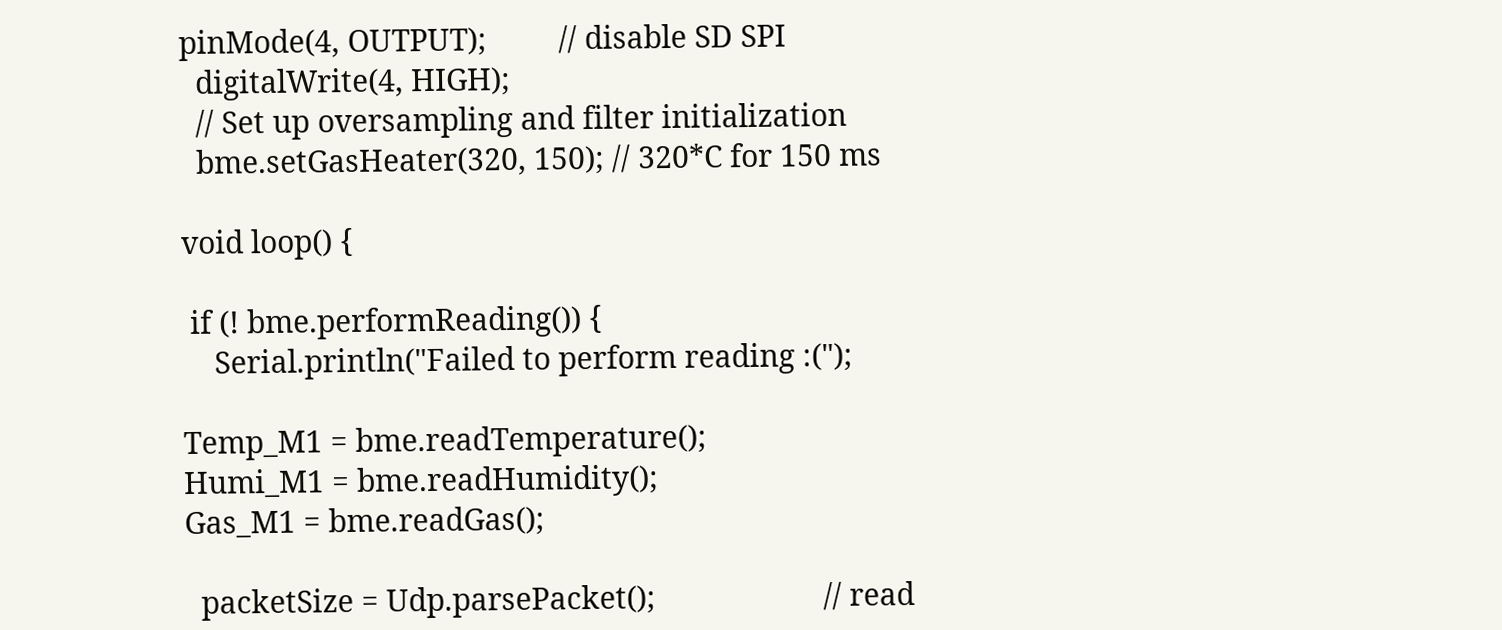pinMode(4, OUTPUT);         // disable SD SPI
  digitalWrite(4, HIGH);
  // Set up oversampling and filter initialization
  bme.setGasHeater(320, 150); // 320*C for 150 ms

void loop() {

 if (! bme.performReading()) {
    Serial.println("Failed to perform reading :(");

Temp_M1 = bme.readTemperature();
Humi_M1 = bme.readHumidity();
Gas_M1 = bme.readGas();

  packetSize = Udp.parsePacket();                     // read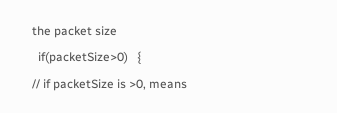the packet size
  if(packetSize>0)   {                                // if packetSize is >0, means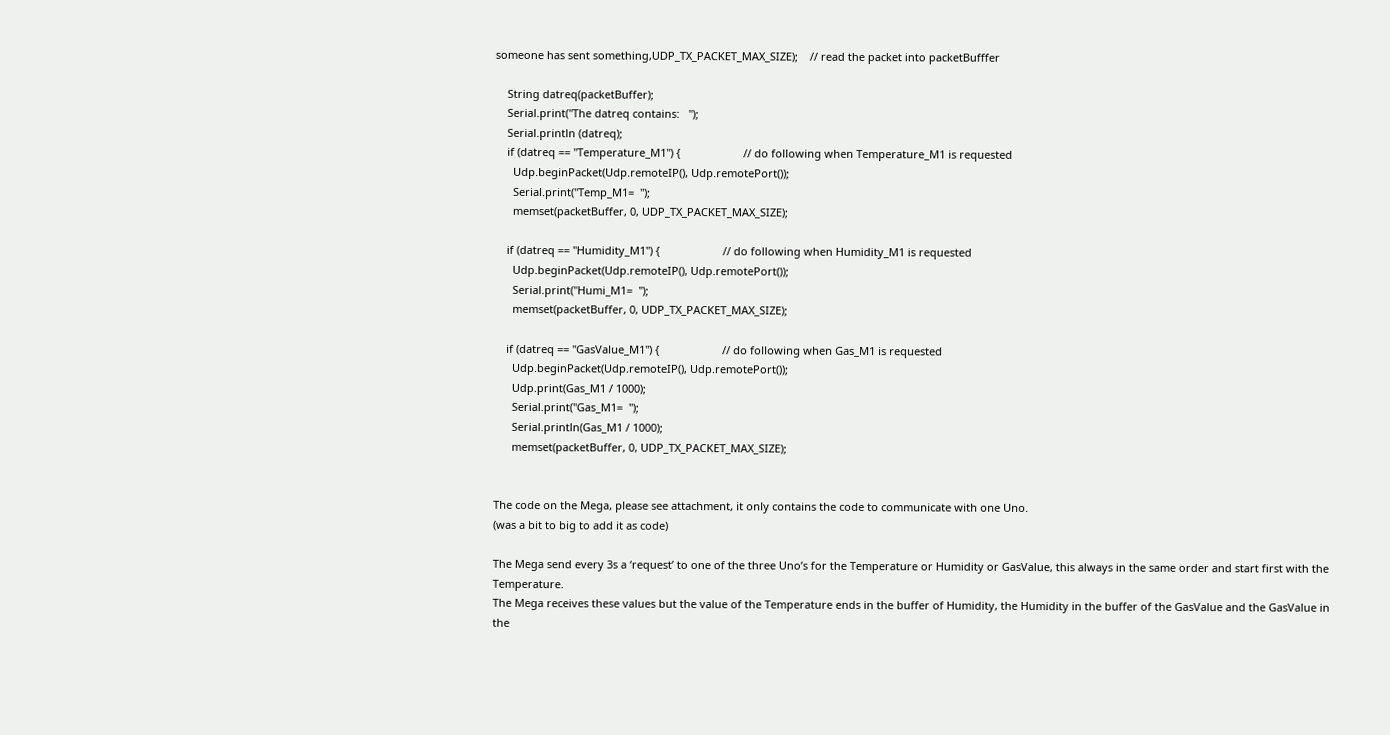someone has sent something,UDP_TX_PACKET_MAX_SIZE);    // read the packet into packetBufffer

    String datreq(packetBuffer);
    Serial.print("The datreq contains:   ");
    Serial.println (datreq);
    if (datreq == "Temperature_M1") {                     // do following when Temperature_M1 is requested
      Udp.beginPacket(Udp.remoteIP(), Udp.remotePort());
      Serial.print("Temp_M1=  ");
      memset(packetBuffer, 0, UDP_TX_PACKET_MAX_SIZE);

    if (datreq == "Humidity_M1") {                     // do following when Humidity_M1 is requested
      Udp.beginPacket(Udp.remoteIP(), Udp.remotePort());
      Serial.print("Humi_M1=  ");
      memset(packetBuffer, 0, UDP_TX_PACKET_MAX_SIZE);

    if (datreq == "GasValue_M1") {                     // do following when Gas_M1 is requested
      Udp.beginPacket(Udp.remoteIP(), Udp.remotePort());
      Udp.print(Gas_M1 / 1000);
      Serial.print("Gas_M1=  ");
      Serial.println(Gas_M1 / 1000);
      memset(packetBuffer, 0, UDP_TX_PACKET_MAX_SIZE);


The code on the Mega, please see attachment, it only contains the code to communicate with one Uno.
(was a bit to big to add it as code)

The Mega send every 3s a ‘request’ to one of the three Uno’s for the Temperature or Humidity or GasValue, this always in the same order and start first with the Temperature.
The Mega receives these values but the value of the Temperature ends in the buffer of Humidity, the Humidity in the buffer of the GasValue and the GasValue in the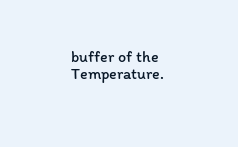buffer of the Temperature.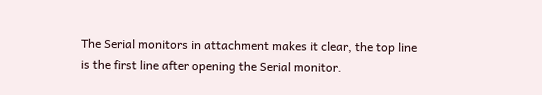The Serial monitors in attachment makes it clear, the top line is the first line after opening the Serial monitor.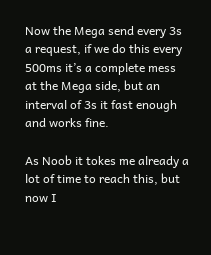Now the Mega send every 3s a request, if we do this every 500ms it’s a complete mess at the Mega side, but an interval of 3s it fast enough and works fine.

As Noob it tokes me already a lot of time to reach this, but now I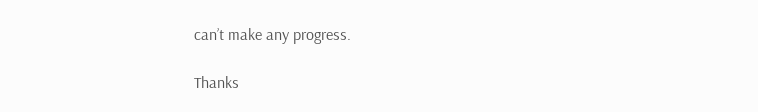can’t make any progress.

Thanks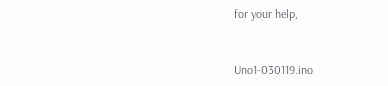for your help,


Uno1-030119.ino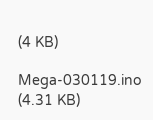(4 KB)

Mega-030119.ino (4.31 KB)